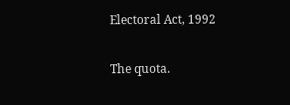Electoral Act, 1992

The quota.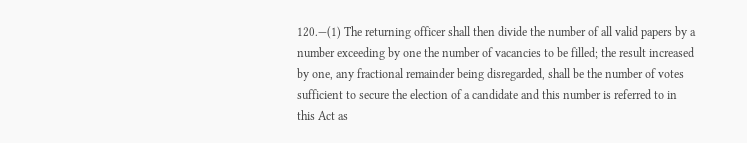120.—(1) The returning officer shall then divide the number of all valid papers by a number exceeding by one the number of vacancies to be filled; the result increased by one, any fractional remainder being disregarded, shall be the number of votes sufficient to secure the election of a candidate and this number is referred to in this Act as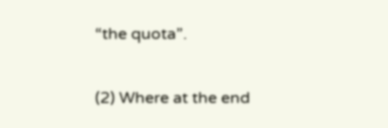“the quota”.

(2) Where at the end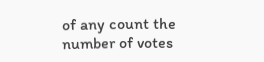of any count the number of votes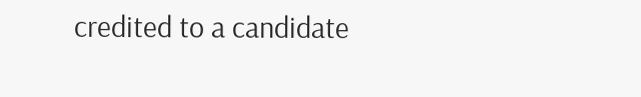credited to a candidate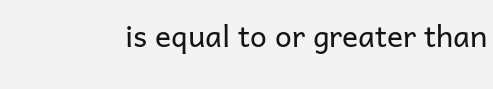is equal to or greater than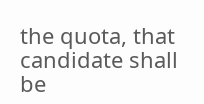the quota, that candidate shall be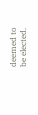deemed to be elected.